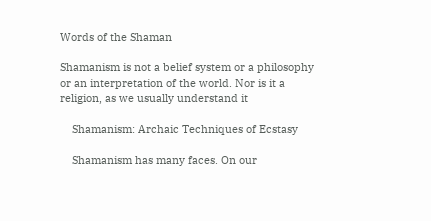Words of the Shaman

Shamanism is not a belief system or a philosophy or an interpretation of the world. Nor is it a religion, as we usually understand it

    Shamanism: Archaic Techniques of Ecstasy

    Shamanism has many faces. On our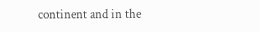continent and in the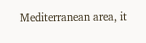Mediterranean area, it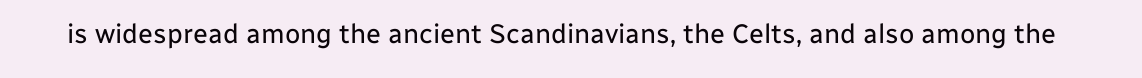is widespread among the ancient Scandinavians, the Celts, and also among the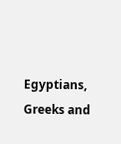Egyptians, Greeks and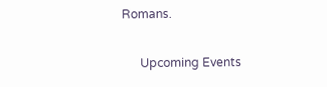Romans.

      Upcoming Events